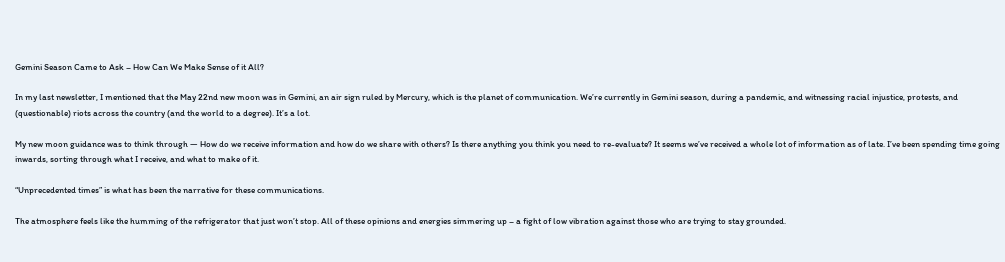Gemini Season Came to Ask – How Can We Make Sense of it All?

In my last newsletter, I mentioned that the May 22nd new moon was in Gemini, an air sign ruled by Mercury, which is the planet of communication. We’re currently in Gemini season, during a pandemic, and witnessing racial injustice, protests, and (questionable) riots across the country (and the world to a degree). It’s a lot.

My new moon guidance was to think through — How do we receive information and how do we share with others? Is there anything you think you need to re-evaluate? It seems we’ve received a whole lot of information as of late. I’ve been spending time going inwards, sorting through what I receive, and what to make of it.

“Unprecedented times” is what has been the narrative for these communications.

The atmosphere feels like the humming of the refrigerator that just won’t stop. All of these opinions and energies simmering up – a fight of low vibration against those who are trying to stay grounded.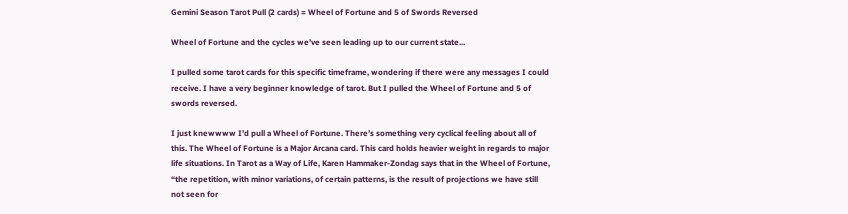Gemini Season Tarot Pull (2 cards) = Wheel of Fortune and 5 of Swords Reversed

Wheel of Fortune and the cycles we’ve seen leading up to our current state...

I pulled some tarot cards for this specific timeframe, wondering if there were any messages I could receive. I have a very beginner knowledge of tarot. But I pulled the Wheel of Fortune and 5 of swords reversed.

I just knewwww I’d pull a Wheel of Fortune. There’s something very cyclical feeling about all of this. The Wheel of Fortune is a Major Arcana card. This card holds heavier weight in regards to major life situations. In Tarot as a Way of Life, Karen Hammaker-Zondag says that in the Wheel of Fortune, “the repetition, with minor variations, of certain patterns, is the result of projections we have still not seen for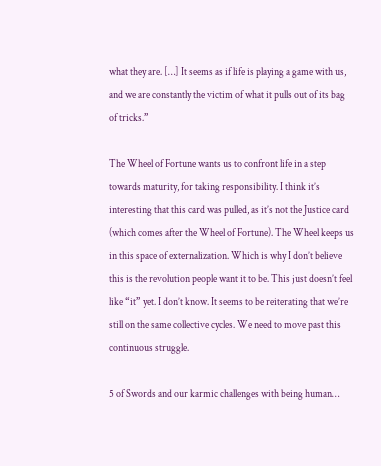what they are. […] It seems as if life is playing a game with us, and we are constantly the victim of what it pulls out of its bag of tricks.”

The Wheel of Fortune wants us to confront life in a step towards maturity, for taking responsibility. I think it’s interesting that this card was pulled, as it’s not the Justice card (which comes after the Wheel of Fortune). The Wheel keeps us in this space of externalization. Which is why I don’t believe this is the revolution people want it to be. This just doesn’t feel like “it” yet. I don’t know. It seems to be reiterating that we’re still on the same collective cycles. We need to move past this continuous struggle.

5 of Swords and our karmic challenges with being human…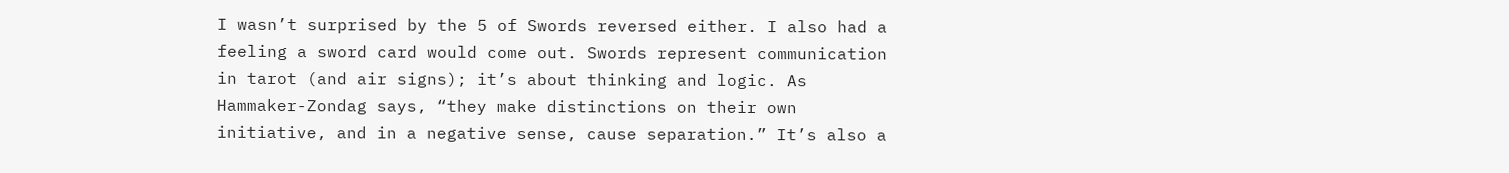I wasn’t surprised by the 5 of Swords reversed either. I also had a feeling a sword card would come out. Swords represent communication in tarot (and air signs); it’s about thinking and logic. As Hammaker-Zondag says, “they make distinctions on their own initiative, and in a negative sense, cause separation.” It’s also a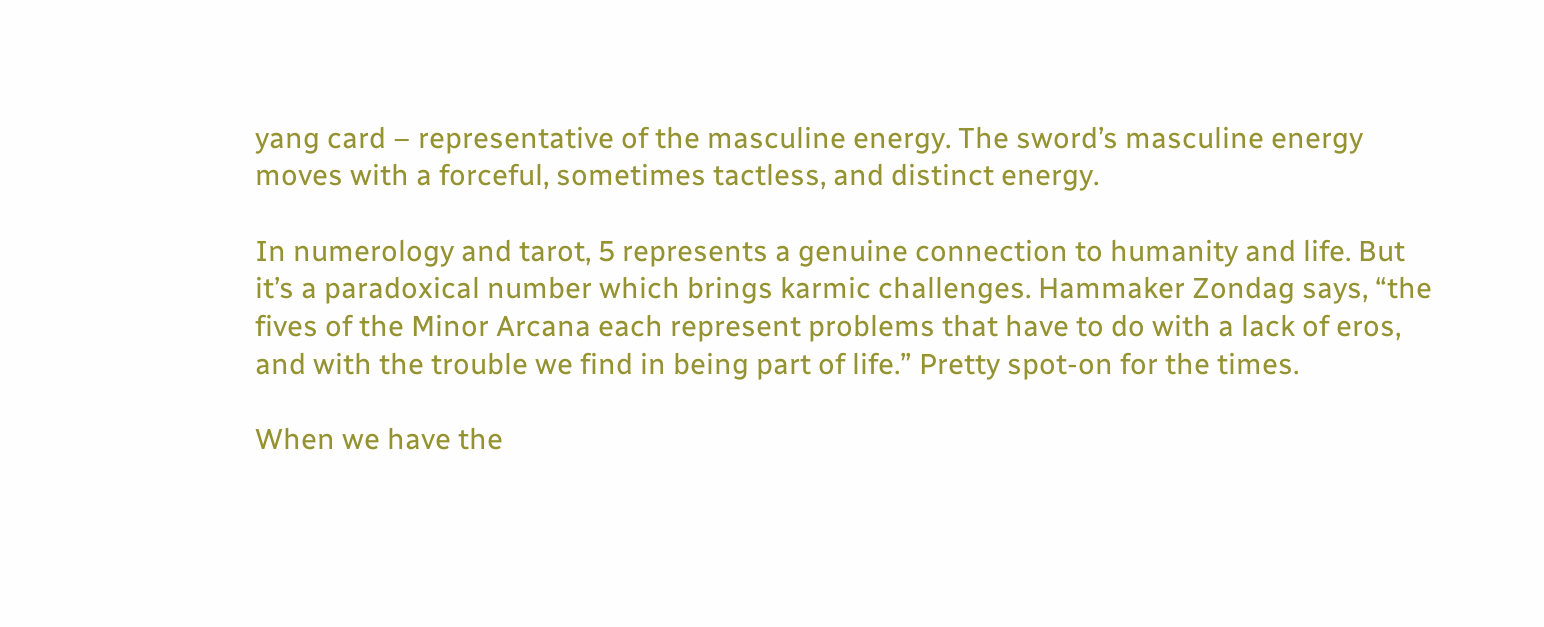yang card – representative of the masculine energy. The sword’s masculine energy moves with a forceful, sometimes tactless, and distinct energy.

In numerology and tarot, 5 represents a genuine connection to humanity and life. But it’s a paradoxical number which brings karmic challenges. Hammaker Zondag says, “the fives of the Minor Arcana each represent problems that have to do with a lack of eros, and with the trouble we find in being part of life.” Pretty spot-on for the times.

When we have the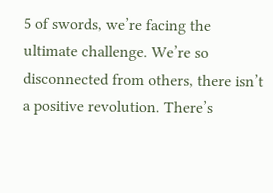5 of swords, we’re facing the ultimate challenge. We’re so disconnected from others, there isn’t a positive revolution. There’s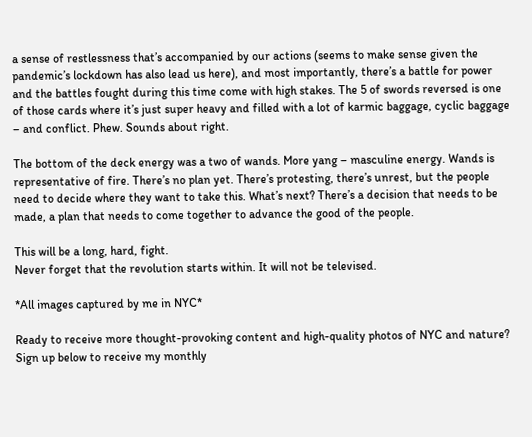a sense of restlessness that’s accompanied by our actions (seems to make sense given the pandemic’s lockdown has also lead us here), and most importantly, there’s a battle for power and the battles fought during this time come with high stakes. The 5 of swords reversed is one of those cards where it’s just super heavy and filled with a lot of karmic baggage, cyclic baggage – and conflict. Phew. Sounds about right.

The bottom of the deck energy was a two of wands. More yang – masculine energy. Wands is representative of fire. There’s no plan yet. There’s protesting, there’s unrest, but the people need to decide where they want to take this. What’s next? There’s a decision that needs to be made, a plan that needs to come together to advance the good of the people.

This will be a long, hard, fight.
Never forget that the revolution starts within. It will not be televised.

*All images captured by me in NYC*

Ready to receive more thought-provoking content and high-quality photos of NYC and nature?
Sign up below to receive my monthly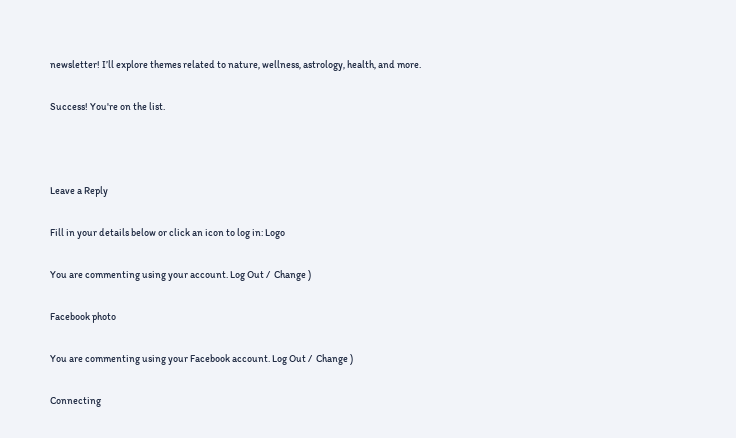newsletter! I’ll explore themes related to nature, wellness, astrology, health, and more.

Success! You're on the list.



Leave a Reply

Fill in your details below or click an icon to log in: Logo

You are commenting using your account. Log Out /  Change )

Facebook photo

You are commenting using your Facebook account. Log Out /  Change )

Connecting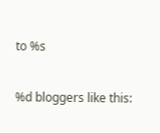to %s

%d bloggers like this: